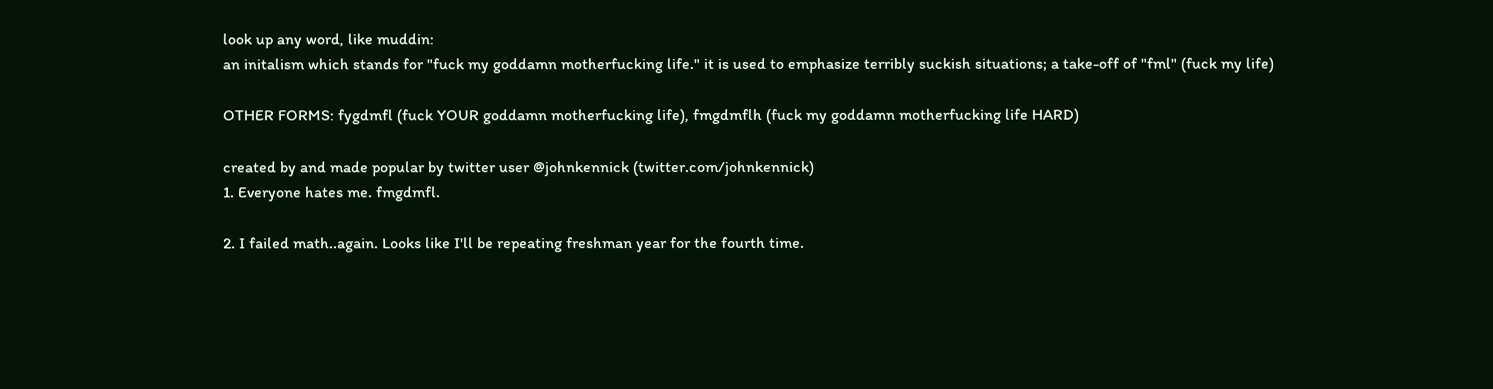look up any word, like muddin:
an initalism which stands for "fuck my goddamn motherfucking life." it is used to emphasize terribly suckish situations; a take-off of "fml" (fuck my life)

OTHER FORMS: fygdmfl (fuck YOUR goddamn motherfucking life), fmgdmflh (fuck my goddamn motherfucking life HARD)

created by and made popular by twitter user @johnkennick (twitter.com/johnkennick)
1. Everyone hates me. fmgdmfl.

2. I failed math..again. Looks like I'll be repeating freshman year for the fourth time.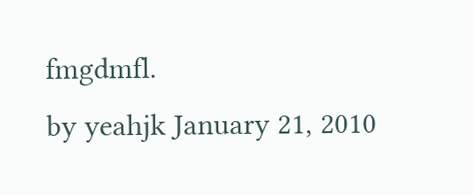fmgdmfl.
by yeahjk January 21, 2010